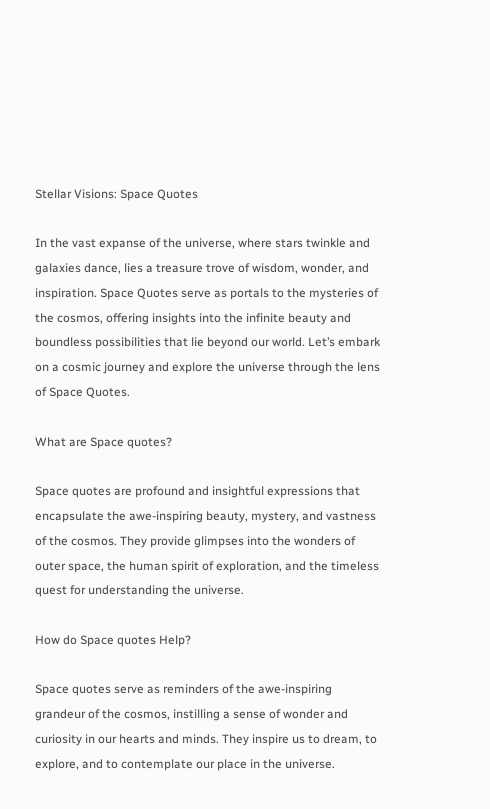Stellar Visions: Space Quotes

In the vast expanse of the universe, where stars twinkle and galaxies dance, lies a treasure trove of wisdom, wonder, and inspiration. Space Quotes serve as portals to the mysteries of the cosmos, offering insights into the infinite beauty and boundless possibilities that lie beyond our world. Let’s embark on a cosmic journey and explore the universe through the lens of Space Quotes.

What are Space quotes?

Space quotes are profound and insightful expressions that encapsulate the awe-inspiring beauty, mystery, and vastness of the cosmos. They provide glimpses into the wonders of outer space, the human spirit of exploration, and the timeless quest for understanding the universe.

How do Space quotes Help?

Space quotes serve as reminders of the awe-inspiring grandeur of the cosmos, instilling a sense of wonder and curiosity in our hearts and minds. They inspire us to dream, to explore, and to contemplate our place in the universe.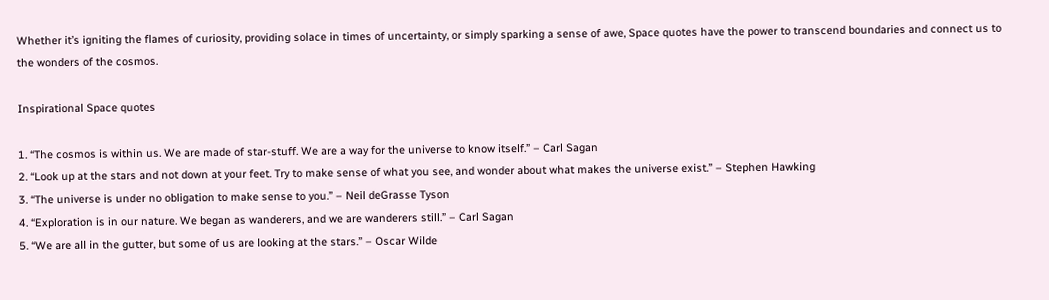Whether it’s igniting the flames of curiosity, providing solace in times of uncertainty, or simply sparking a sense of awe, Space quotes have the power to transcend boundaries and connect us to the wonders of the cosmos.

Inspirational Space quotes

1. “The cosmos is within us. We are made of star-stuff. We are a way for the universe to know itself.” – Carl Sagan
2. “Look up at the stars and not down at your feet. Try to make sense of what you see, and wonder about what makes the universe exist.” – Stephen Hawking
3. “The universe is under no obligation to make sense to you.” – Neil deGrasse Tyson
4. “Exploration is in our nature. We began as wanderers, and we are wanderers still.” – Carl Sagan
5. “We are all in the gutter, but some of us are looking at the stars.” – Oscar Wilde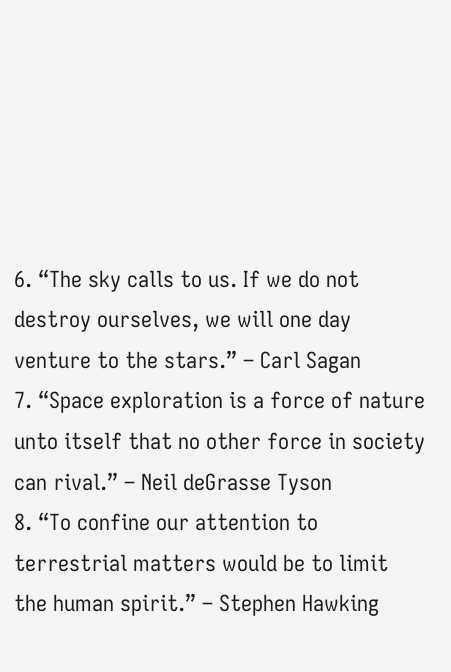6. “The sky calls to us. If we do not destroy ourselves, we will one day venture to the stars.” – Carl Sagan
7. “Space exploration is a force of nature unto itself that no other force in society can rival.” – Neil deGrasse Tyson
8. “To confine our attention to terrestrial matters would be to limit the human spirit.” – Stephen Hawking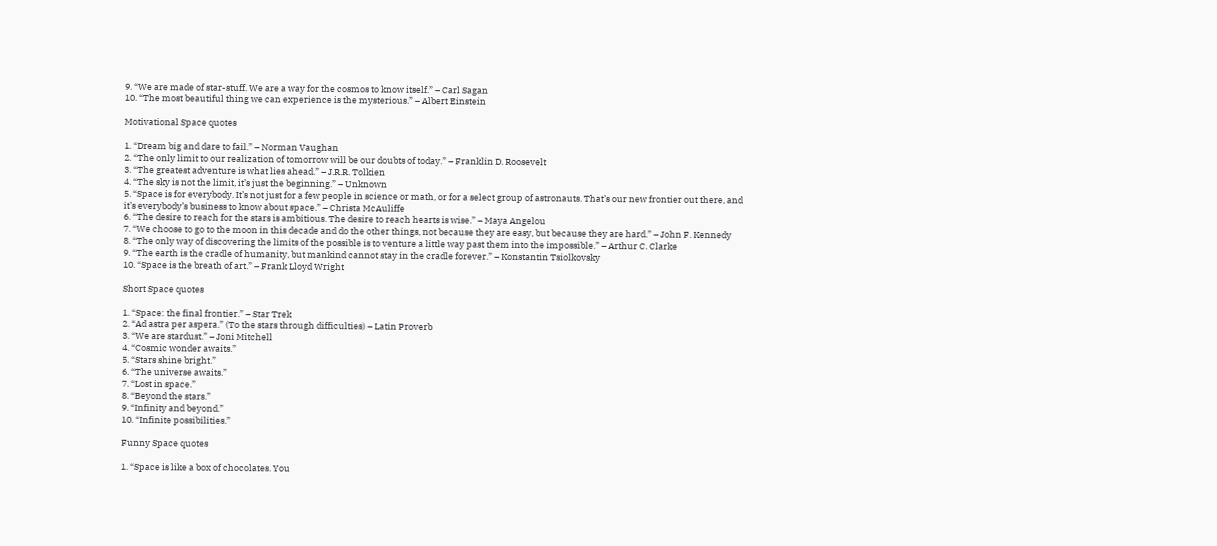9. “We are made of star-stuff. We are a way for the cosmos to know itself.” – Carl Sagan
10. “The most beautiful thing we can experience is the mysterious.” – Albert Einstein

Motivational Space quotes

1. “Dream big and dare to fail.” – Norman Vaughan
2. “The only limit to our realization of tomorrow will be our doubts of today.” – Franklin D. Roosevelt
3. “The greatest adventure is what lies ahead.” – J.R.R. Tolkien
4. “The sky is not the limit, it’s just the beginning.” – Unknown
5. “Space is for everybody. It’s not just for a few people in science or math, or for a select group of astronauts. That’s our new frontier out there, and it’s everybody’s business to know about space.” – Christa McAuliffe
6. “The desire to reach for the stars is ambitious. The desire to reach hearts is wise.” – Maya Angelou
7. “We choose to go to the moon in this decade and do the other things, not because they are easy, but because they are hard.” – John F. Kennedy
8. “The only way of discovering the limits of the possible is to venture a little way past them into the impossible.” – Arthur C. Clarke
9. “The earth is the cradle of humanity, but mankind cannot stay in the cradle forever.” – Konstantin Tsiolkovsky
10. “Space is the breath of art.” – Frank Lloyd Wright

Short Space quotes

1. “Space: the final frontier.” – Star Trek
2. “Ad astra per aspera.” (To the stars through difficulties) – Latin Proverb
3. “We are stardust.” – Joni Mitchell
4. “Cosmic wonder awaits.”
5. “Stars shine bright.”
6. “The universe awaits.”
7. “Lost in space.”
8. “Beyond the stars.”
9. “Infinity and beyond.”
10. “Infinite possibilities.”

Funny Space quotes

1. “Space is like a box of chocolates. You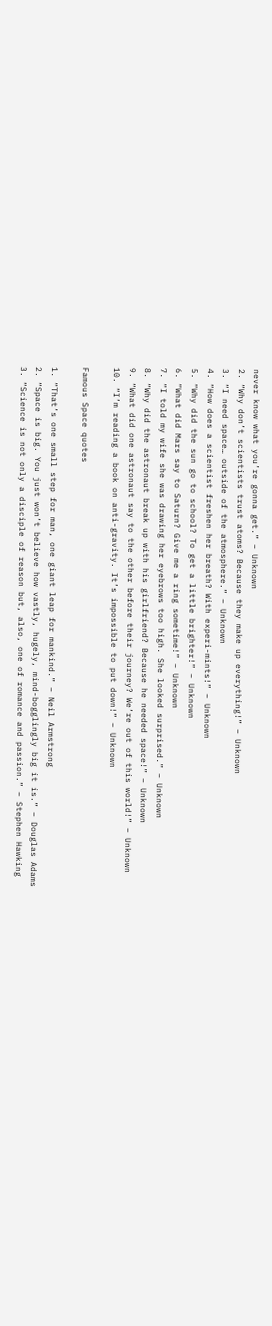never know what you’re gonna get.” – Unknown
2. “Why don’t scientists trust atoms? Because they make up everything!” – Unknown
3. “I need space… outside of the atmosphere.” – Unknown
4. “How does a scientist freshen her breath? With experi-mints!” – Unknown
5. “Why did the sun go to school? To get a little brighter!” – Unknown
6. “What did Mars say to Saturn? Give me a ring sometime!” – Unknown
7. “I told my wife she was drawing her eyebrows too high. She looked surprised.” – Unknown
8. “Why did the astronaut break up with his girlfriend? Because he needed space!” – Unknown
9. “What did one astronaut say to the other before their journey? We’re out of this world!” – Unknown
10. “I’m reading a book on anti-gravity. It’s impossible to put down!” – Unknown

Famous Space quotes

1. “That’s one small step for man, one giant leap for mankind.” – Neil Armstrong
2. “Space is big. You just won’t believe how vastly, hugely, mind-bogglingly big it is.” – Douglas Adams
3. “Science is not only a disciple of reason but, also, one of romance and passion.” – Stephen Hawking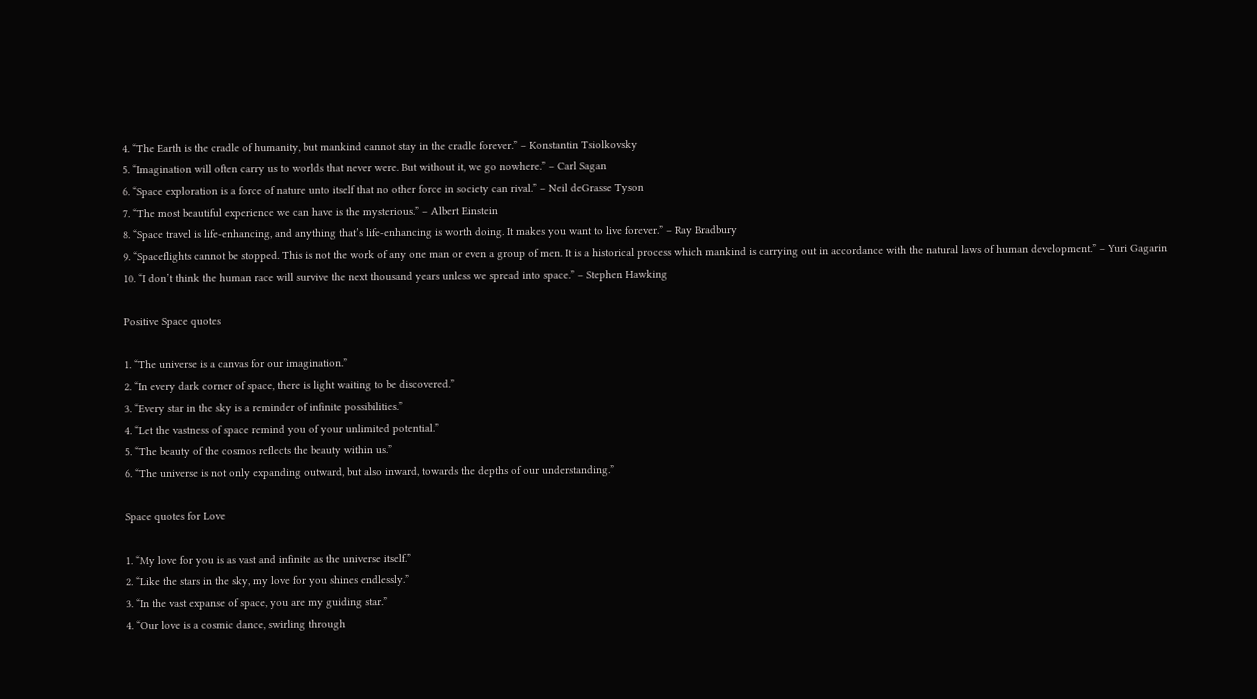4. “The Earth is the cradle of humanity, but mankind cannot stay in the cradle forever.” – Konstantin Tsiolkovsky
5. “Imagination will often carry us to worlds that never were. But without it, we go nowhere.” – Carl Sagan
6. “Space exploration is a force of nature unto itself that no other force in society can rival.” – Neil deGrasse Tyson
7. “The most beautiful experience we can have is the mysterious.” – Albert Einstein
8. “Space travel is life-enhancing, and anything that’s life-enhancing is worth doing. It makes you want to live forever.” – Ray Bradbury
9. “Spaceflights cannot be stopped. This is not the work of any one man or even a group of men. It is a historical process which mankind is carrying out in accordance with the natural laws of human development.” – Yuri Gagarin
10. “I don’t think the human race will survive the next thousand years unless we spread into space.” – Stephen Hawking

Positive Space quotes

1. “The universe is a canvas for our imagination.”
2. “In every dark corner of space, there is light waiting to be discovered.”
3. “Every star in the sky is a reminder of infinite possibilities.”
4. “Let the vastness of space remind you of your unlimited potential.”
5. “The beauty of the cosmos reflects the beauty within us.”
6. “The universe is not only expanding outward, but also inward, towards the depths of our understanding.”

Space quotes for Love

1. “My love for you is as vast and infinite as the universe itself.”
2. “Like the stars in the sky, my love for you shines endlessly.”
3. “In the vast expanse of space, you are my guiding star.”
4. “Our love is a cosmic dance, swirling through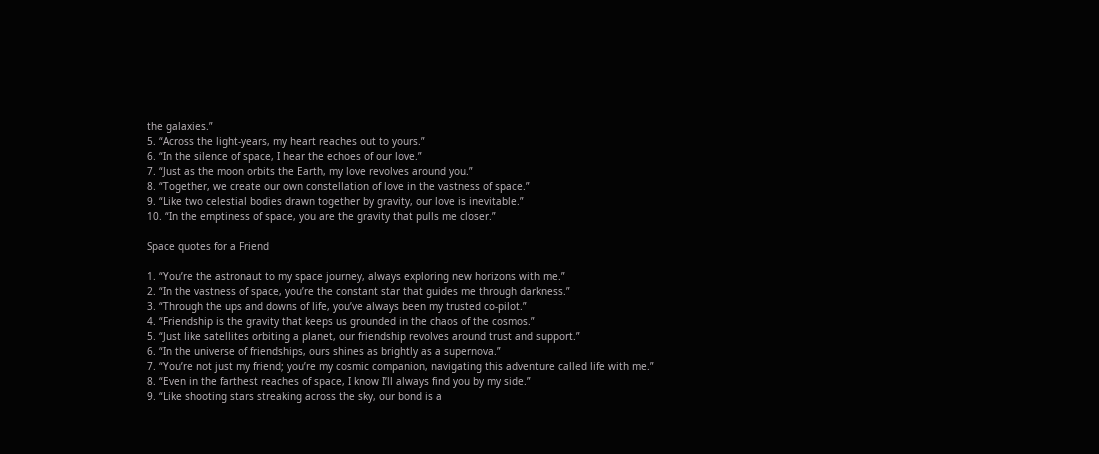the galaxies.”
5. “Across the light-years, my heart reaches out to yours.”
6. “In the silence of space, I hear the echoes of our love.”
7. “Just as the moon orbits the Earth, my love revolves around you.”
8. “Together, we create our own constellation of love in the vastness of space.”
9. “Like two celestial bodies drawn together by gravity, our love is inevitable.”
10. “In the emptiness of space, you are the gravity that pulls me closer.”

Space quotes for a Friend

1. “You’re the astronaut to my space journey, always exploring new horizons with me.”
2. “In the vastness of space, you’re the constant star that guides me through darkness.”
3. “Through the ups and downs of life, you’ve always been my trusted co-pilot.”
4. “Friendship is the gravity that keeps us grounded in the chaos of the cosmos.”
5. “Just like satellites orbiting a planet, our friendship revolves around trust and support.”
6. “In the universe of friendships, ours shines as brightly as a supernova.”
7. “You’re not just my friend; you’re my cosmic companion, navigating this adventure called life with me.”
8. “Even in the farthest reaches of space, I know I’ll always find you by my side.”
9. “Like shooting stars streaking across the sky, our bond is a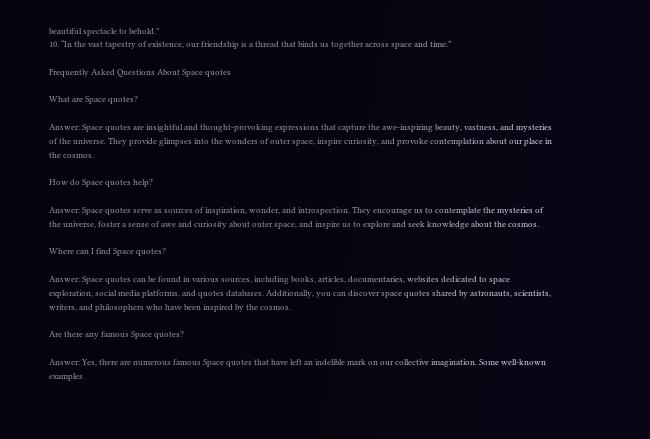beautiful spectacle to behold.”
10. “In the vast tapestry of existence, our friendship is a thread that binds us together across space and time.”

Frequently Asked Questions About Space quotes

What are Space quotes?

Answer: Space quotes are insightful and thought-provoking expressions that capture the awe-inspiring beauty, vastness, and mysteries of the universe. They provide glimpses into the wonders of outer space, inspire curiosity, and provoke contemplation about our place in the cosmos.

How do Space quotes help?

Answer: Space quotes serve as sources of inspiration, wonder, and introspection. They encourage us to contemplate the mysteries of the universe, foster a sense of awe and curiosity about outer space, and inspire us to explore and seek knowledge about the cosmos.

Where can I find Space quotes?

Answer: Space quotes can be found in various sources, including books, articles, documentaries, websites dedicated to space exploration, social media platforms, and quotes databases. Additionally, you can discover space quotes shared by astronauts, scientists, writers, and philosophers who have been inspired by the cosmos.

Are there any famous Space quotes?

Answer: Yes, there are numerous famous Space quotes that have left an indelible mark on our collective imagination. Some well-known examples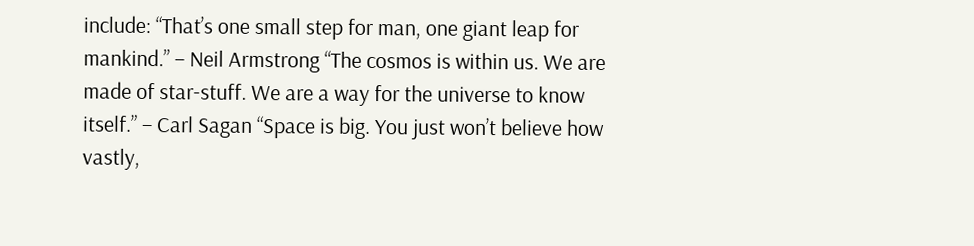include: “That’s one small step for man, one giant leap for mankind.” – Neil Armstrong “The cosmos is within us. We are made of star-stuff. We are a way for the universe to know itself.” – Carl Sagan “Space is big. You just won’t believe how vastly,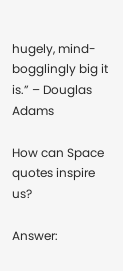hugely, mind-bogglingly big it is.” – Douglas Adams

How can Space quotes inspire us?

Answer: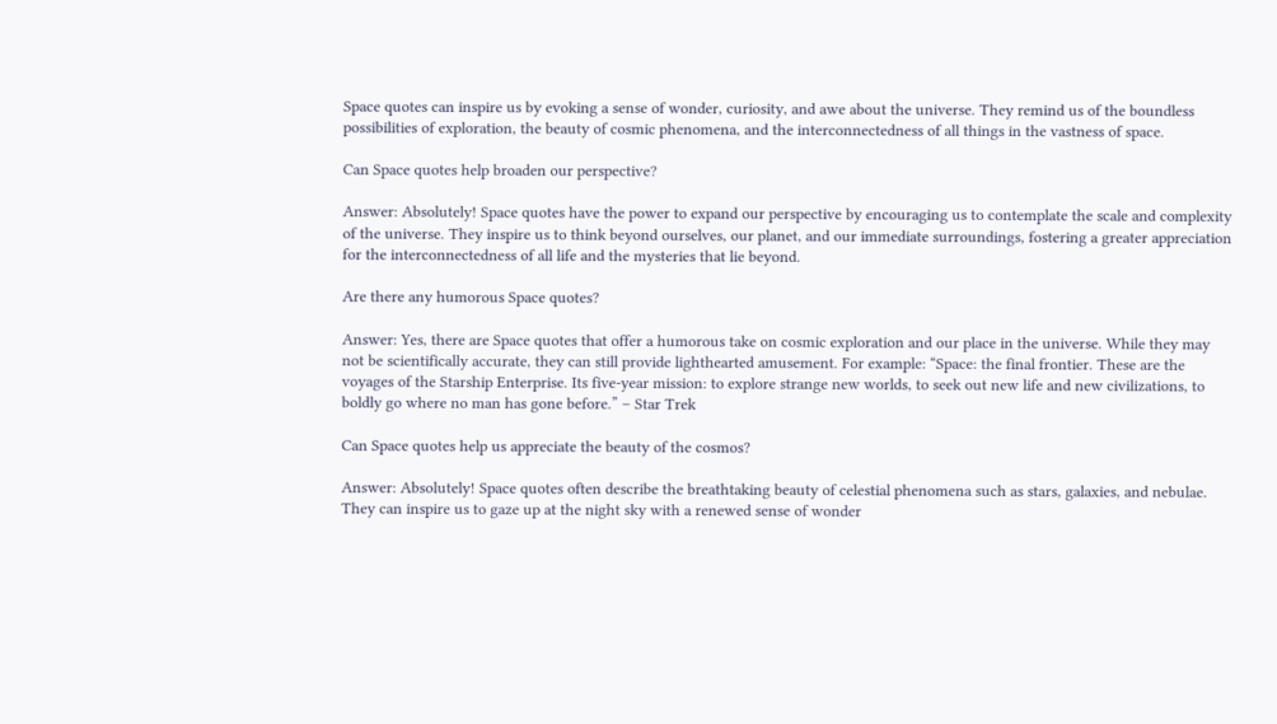Space quotes can inspire us by evoking a sense of wonder, curiosity, and awe about the universe. They remind us of the boundless possibilities of exploration, the beauty of cosmic phenomena, and the interconnectedness of all things in the vastness of space.

Can Space quotes help broaden our perspective?

Answer: Absolutely! Space quotes have the power to expand our perspective by encouraging us to contemplate the scale and complexity of the universe. They inspire us to think beyond ourselves, our planet, and our immediate surroundings, fostering a greater appreciation for the interconnectedness of all life and the mysteries that lie beyond.

Are there any humorous Space quotes?

Answer: Yes, there are Space quotes that offer a humorous take on cosmic exploration and our place in the universe. While they may not be scientifically accurate, they can still provide lighthearted amusement. For example: “Space: the final frontier. These are the voyages of the Starship Enterprise. Its five-year mission: to explore strange new worlds, to seek out new life and new civilizations, to boldly go where no man has gone before.” – Star Trek

Can Space quotes help us appreciate the beauty of the cosmos?

Answer: Absolutely! Space quotes often describe the breathtaking beauty of celestial phenomena such as stars, galaxies, and nebulae. They can inspire us to gaze up at the night sky with a renewed sense of wonder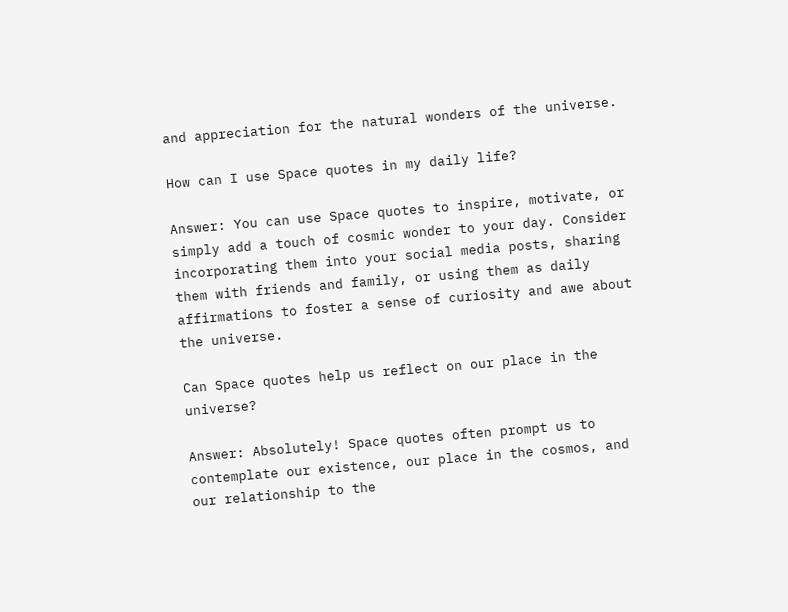and appreciation for the natural wonders of the universe.

How can I use Space quotes in my daily life?

Answer: You can use Space quotes to inspire, motivate, or simply add a touch of cosmic wonder to your day. Consider incorporating them into your social media posts, sharing them with friends and family, or using them as daily affirmations to foster a sense of curiosity and awe about the universe.

Can Space quotes help us reflect on our place in the universe?

Answer: Absolutely! Space quotes often prompt us to contemplate our existence, our place in the cosmos, and our relationship to the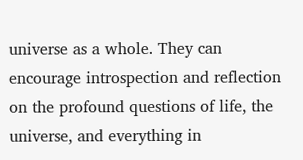universe as a whole. They can encourage introspection and reflection on the profound questions of life, the universe, and everything in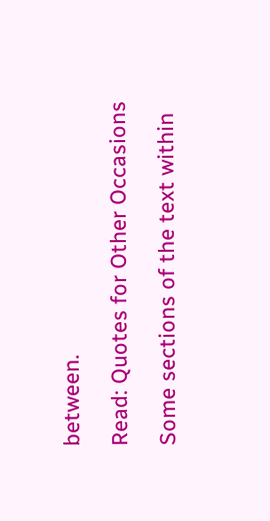between.

Read: Quotes for Other Occasions

Some sections of the text within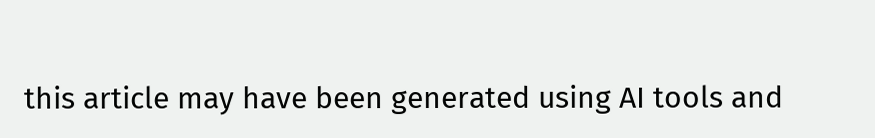this article may have been generated using AI tools and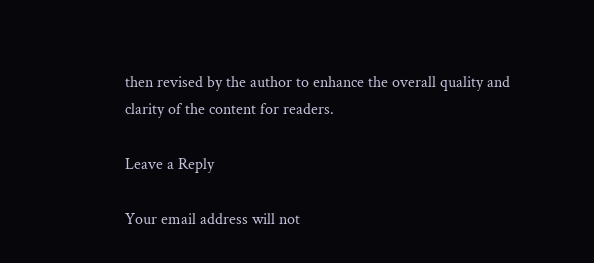then revised by the author to enhance the overall quality and clarity of the content for readers.

Leave a Reply

Your email address will not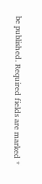be published. Required fields are marked *